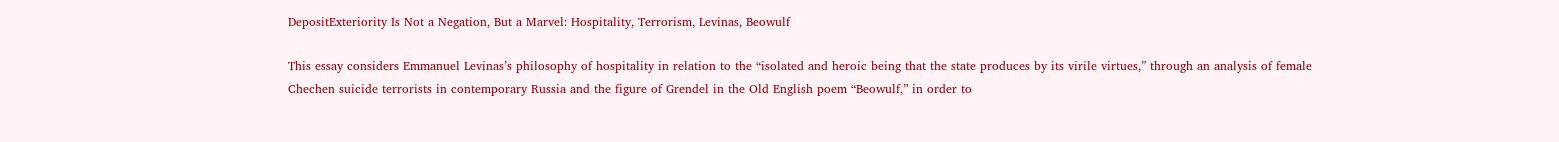DepositExteriority Is Not a Negation, But a Marvel: Hospitality, Terrorism, Levinas, Beowulf

This essay considers Emmanuel Levinas’s philosophy of hospitality in relation to the “isolated and heroic being that the state produces by its virile virtues,” through an analysis of female Chechen suicide terrorists in contemporary Russia and the figure of Grendel in the Old English poem “Beowulf,” in order to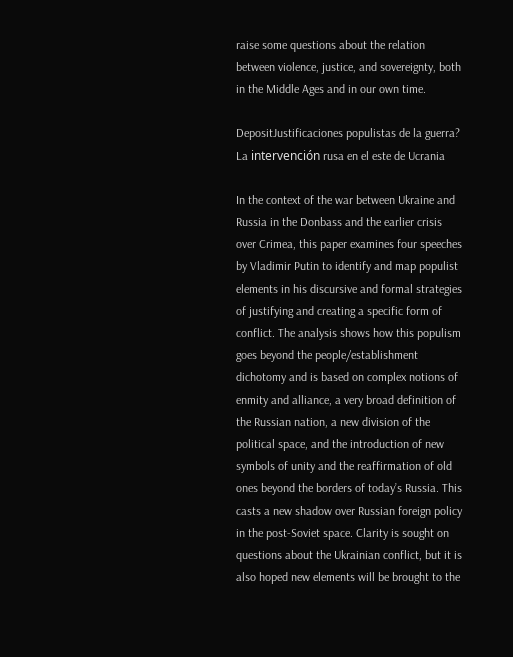raise some questions about the relation between violence, justice, and sovereignty, both in the Middle Ages and in our own time.

DepositJustificaciones populistas de la guerra? La intervención rusa en el este de Ucrania

In the context of the war between Ukraine and Russia in the Donbass and the earlier crisis over Crimea, this paper examines four speeches by Vladimir Putin to identify and map populist elements in his discursive and formal strategies of justifying and creating a specific form of conflict. The analysis shows how this populism goes beyond the people/establishment dichotomy and is based on complex notions of enmity and alliance, a very broad definition of the Russian nation, a new division of the political space, and the introduction of new symbols of unity and the reaffirmation of old ones beyond the borders of today’s Russia. This casts a new shadow over Russian foreign policy in the post-Soviet space. Clarity is sought on questions about the Ukrainian conflict, but it is also hoped new elements will be brought to the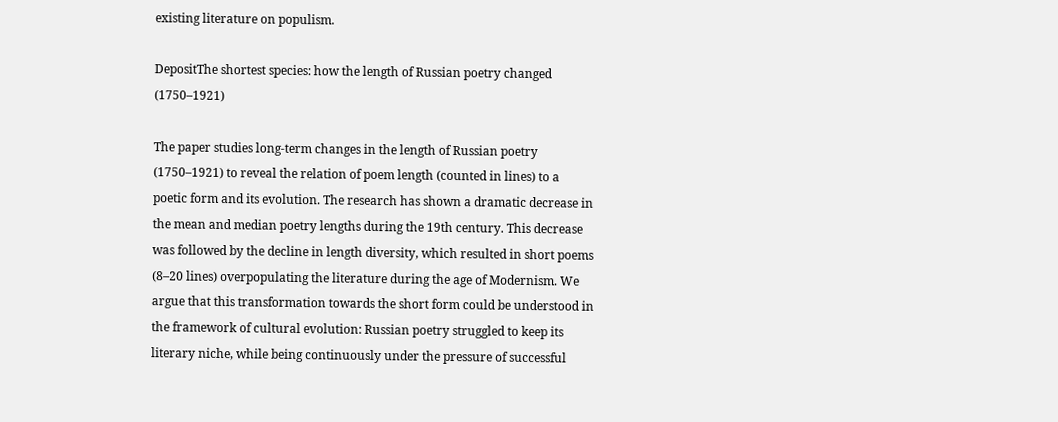existing literature on populism.

DepositThe shortest species: how the length of Russian poetry changed (1750–1921)

The paper studies long-term changes in the length of Russian poetry (1750–1921) to reveal the relation of poem length (counted in lines) to a poetic form and its evolution. The research has shown a dramatic decrease in the mean and median poetry lengths during the 19th century. This decrease was followed by the decline in length diversity, which resulted in short poems (8–20 lines) overpopulating the literature during the age of Modernism. We argue that this transformation towards the short form could be understood in the framework of cultural evolution: Russian poetry struggled to keep its literary niche, while being continuously under the pressure of successful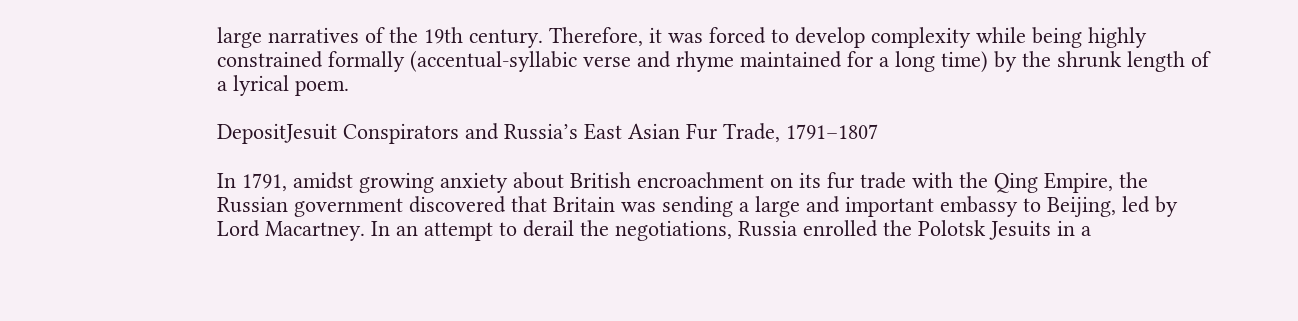large narratives of the 19th century. Therefore, it was forced to develop complexity while being highly constrained formally (accentual-syllabic verse and rhyme maintained for a long time) by the shrunk length of a lyrical poem.

DepositJesuit Conspirators and Russia’s East Asian Fur Trade, 1791–1807

In 1791, amidst growing anxiety about British encroachment on its fur trade with the Qing Empire, the Russian government discovered that Britain was sending a large and important embassy to Beijing, led by Lord Macartney. In an attempt to derail the negotiations, Russia enrolled the Polotsk Jesuits in a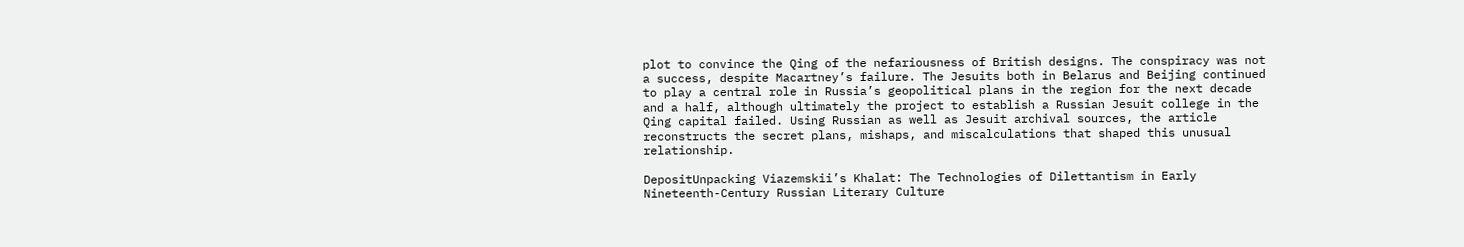plot to convince the Qing of the nefariousness of British designs. The conspiracy was not a success, despite Macartney’s failure. The Jesuits both in Belarus and Beijing continued to play a central role in Russia’s geopolitical plans in the region for the next decade and a half, although ultimately the project to establish a Russian Jesuit college in the Qing capital failed. Using Russian as well as Jesuit archival sources, the article reconstructs the secret plans, mishaps, and miscalculations that shaped this unusual relationship.

DepositUnpacking Viazemskii’s Khalat: The Technologies of Dilettantism in Early Nineteenth-Century Russian Literary Culture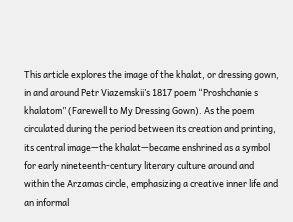This article explores the image of the khalat, or dressing gown, in and around Petr Viazemskii’s 1817 poem “Proshchanie s khalatom” (Farewell to My Dressing Gown). As the poem circulated during the period between its creation and printing, its central image—the khalat—became enshrined as a symbol for early nineteenth-century literary culture around and within the Arzamas circle, emphasizing a creative inner life and an informal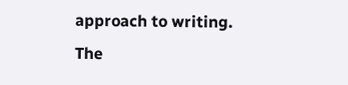approach to writing. The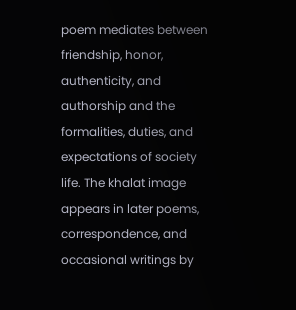poem mediates between friendship, honor, authenticity, and authorship and the formalities, duties, and expectations of society life. The khalat image appears in later poems, correspondence, and occasional writings by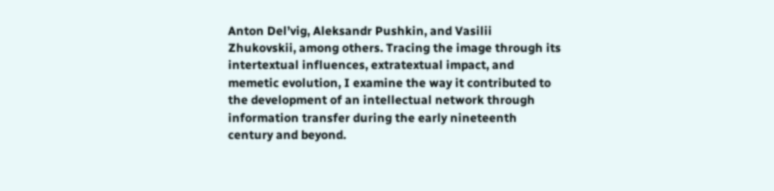Anton Del’vig, Aleksandr Pushkin, and Vasilii Zhukovskii, among others. Tracing the image through its intertextual influences, extratextual impact, and memetic evolution, I examine the way it contributed to the development of an intellectual network through information transfer during the early nineteenth century and beyond.